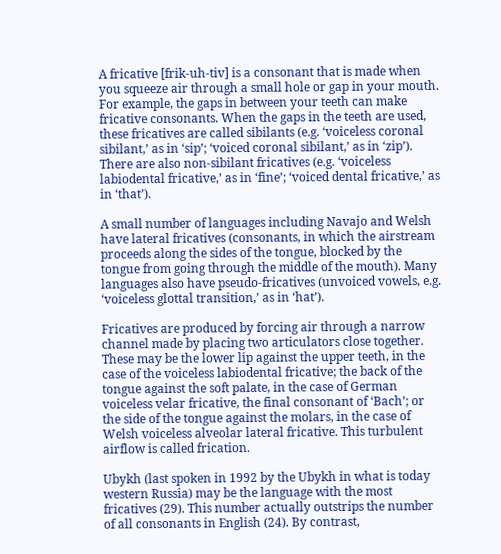A fricative [frik-uh-tiv] is a consonant that is made when you squeeze air through a small hole or gap in your mouth. For example, the gaps in between your teeth can make fricative consonants. When the gaps in the teeth are used, these fricatives are called sibilants (e.g. ‘voiceless coronal sibilant,’ as in ‘sip’; ‘voiced coronal sibilant,’ as in ‘zip’). There are also non-sibilant fricatives (e.g. ‘voiceless labiodental fricative,’ as in ‘fine’; ‘voiced dental fricative,’ as in ‘that’).

A small number of languages including Navajo and Welsh have lateral fricatives (consonants, in which the airstream proceeds along the sides of the tongue, blocked by the tongue from going through the middle of the mouth). Many languages also have pseudo-fricatives (unvoiced vowels, e.g. ‘voiceless glottal transition,’ as in ‘hat’).

Fricatives are produced by forcing air through a narrow channel made by placing two articulators close together. These may be the lower lip against the upper teeth, in the case of the voiceless labiodental fricative; the back of the tongue against the soft palate, in the case of German voiceless velar fricative, the final consonant of ‘Bach’; or the side of the tongue against the molars, in the case of Welsh voiceless alveolar lateral fricative. This turbulent airflow is called frication.

Ubykh (last spoken in 1992 by the Ubykh in what is today western Russia) may be the language with the most fricatives (29). This number actually outstrips the number of all consonants in English (24). By contrast,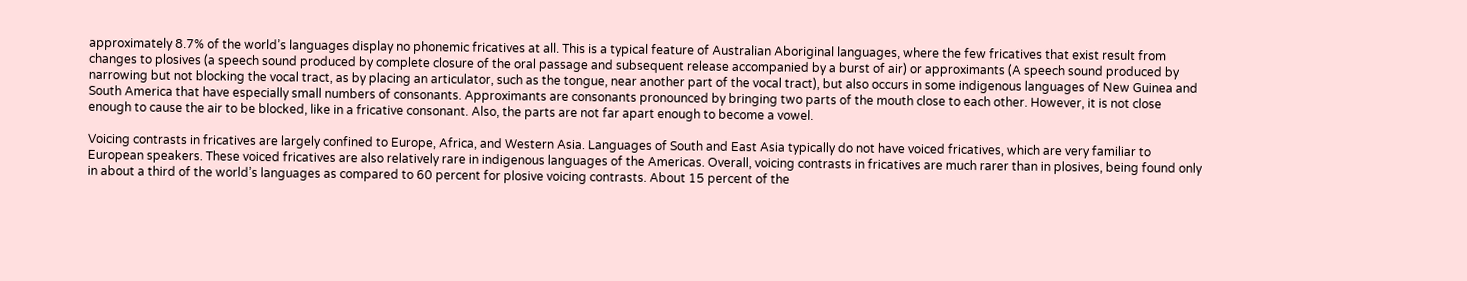approximately 8.7% of the world’s languages display no phonemic fricatives at all. This is a typical feature of Australian Aboriginal languages, where the few fricatives that exist result from changes to plosives (a speech sound produced by complete closure of the oral passage and subsequent release accompanied by a burst of air) or approximants (A speech sound produced by narrowing but not blocking the vocal tract, as by placing an articulator, such as the tongue, near another part of the vocal tract), but also occurs in some indigenous languages of New Guinea and South America that have especially small numbers of consonants. Approximants are consonants pronounced by bringing two parts of the mouth close to each other. However, it is not close enough to cause the air to be blocked, like in a fricative consonant. Also, the parts are not far apart enough to become a vowel.

Voicing contrasts in fricatives are largely confined to Europe, Africa, and Western Asia. Languages of South and East Asia typically do not have voiced fricatives, which are very familiar to European speakers. These voiced fricatives are also relatively rare in indigenous languages of the Americas. Overall, voicing contrasts in fricatives are much rarer than in plosives, being found only in about a third of the world’s languages as compared to 60 percent for plosive voicing contrasts. About 15 percent of the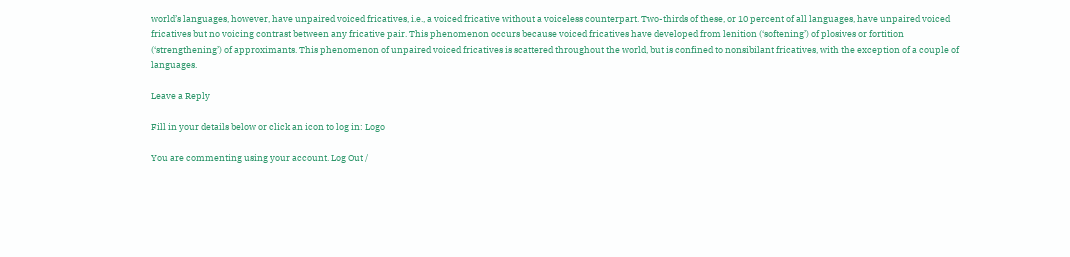world’s languages, however, have unpaired voiced fricatives, i.e., a voiced fricative without a voiceless counterpart. Two-thirds of these, or 10 percent of all languages, have unpaired voiced fricatives but no voicing contrast between any fricative pair. This phenomenon occurs because voiced fricatives have developed from lenition (‘softening’) of plosives or fortition (‘strengthening’) of approximants. This phenomenon of unpaired voiced fricatives is scattered throughout the world, but is confined to nonsibilant fricatives, with the exception of a couple of languages.

Leave a Reply

Fill in your details below or click an icon to log in: Logo

You are commenting using your account. Log Out /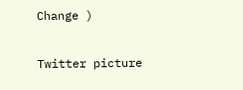Change )

Twitter picture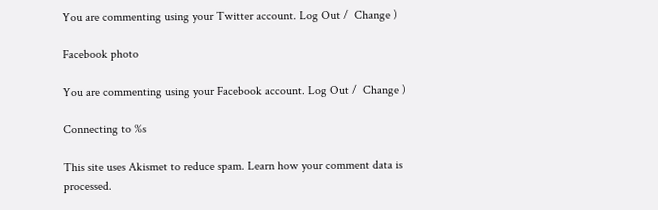You are commenting using your Twitter account. Log Out /  Change )

Facebook photo

You are commenting using your Facebook account. Log Out /  Change )

Connecting to %s

This site uses Akismet to reduce spam. Learn how your comment data is processed.